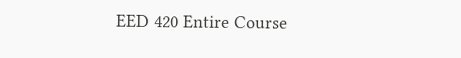EED 420 Entire Course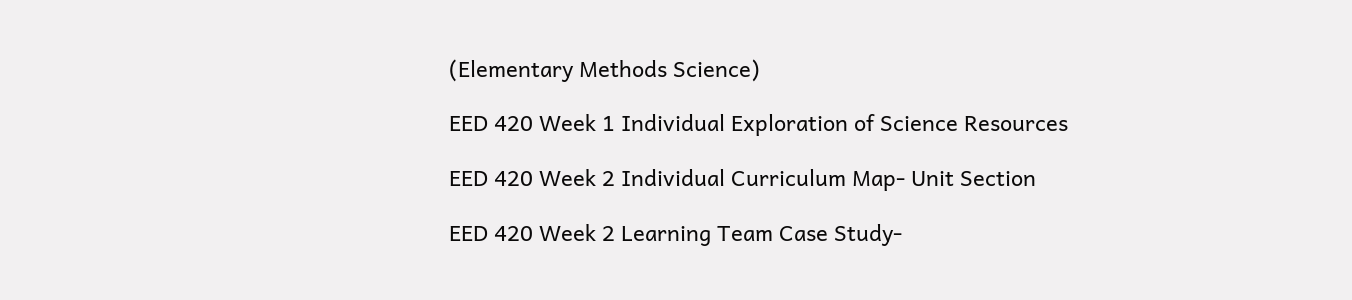(Elementary Methods Science)

EED 420 Week 1 Individual Exploration of Science Resources

EED 420 Week 2 Individual Curriculum Map- Unit Section

EED 420 Week 2 Learning Team Case Study-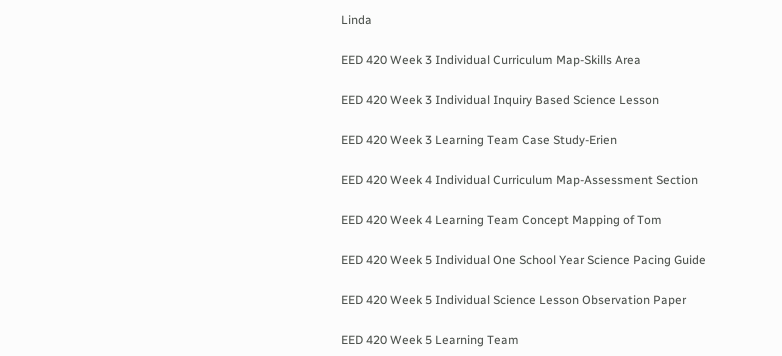Linda

EED 420 Week 3 Individual Curriculum Map-Skills Area

EED 420 Week 3 Individual Inquiry Based Science Lesson

EED 420 Week 3 Learning Team Case Study-Erien

EED 420 Week 4 Individual Curriculum Map-Assessment Section

EED 420 Week 4 Learning Team Concept Mapping of Tom

EED 420 Week 5 Individual One School Year Science Pacing Guide

EED 420 Week 5 Individual Science Lesson Observation Paper

EED 420 Week 5 Learning Team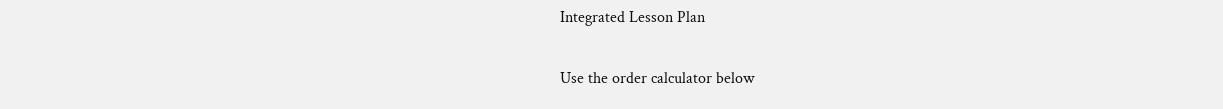Integrated Lesson Plan

Use the order calculator below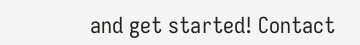and get started! Contact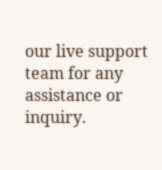our live support team for any assistance or inquiry.